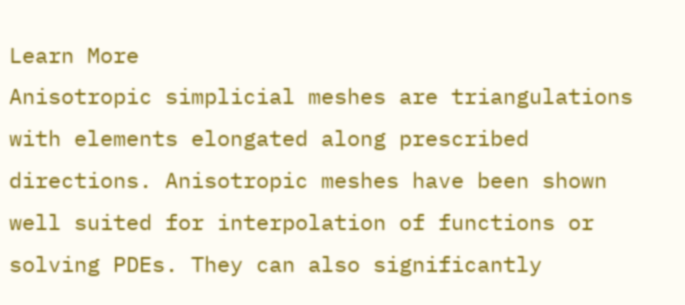Learn More
Anisotropic simplicial meshes are triangulations with elements elongated along prescribed directions. Anisotropic meshes have been shown well suited for interpolation of functions or solving PDEs. They can also significantly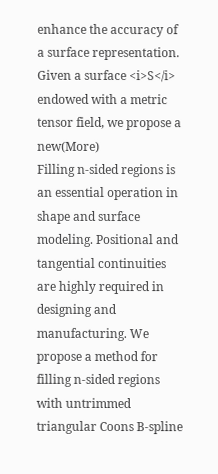enhance the accuracy of a surface representation. Given a surface <i>S</i> endowed with a metric tensor field, we propose a new(More)
Filling n-sided regions is an essential operation in shape and surface modeling. Positional and tangential continuities are highly required in designing and manufacturing. We propose a method for filling n-sided regions with untrimmed triangular Coons B-spline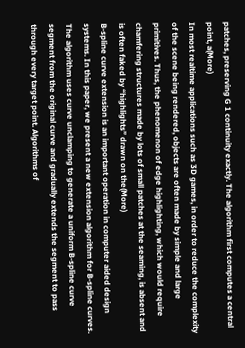patches, preserving G 1 continuity exactly. The algorithm first computes a central point, a(More)
In most realtime applications such as 3D games, in order to reduce the complexity of the scene being rendered, objects are often made by simple and large primitives. Thus, the phenomenon of edge highlighting, which would require chamfering structures made by lots of small patches at the seaming, is absent and is often faked by “highlights” drawn on the(More)
B-spline curve extension is an important operation in computer aided design systems. In this paper, we present a new extension algorithm for B-spline curves. The algorithm uses curve unclamping to generate a uniform B-spline curve segment from the original curve and gradually extends the segment to pass through every target point. Algorithms of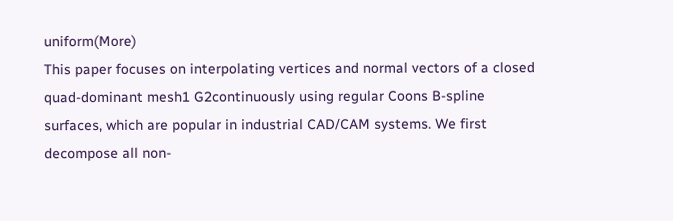uniform(More)
This paper focuses on interpolating vertices and normal vectors of a closed quad-dominant mesh1 G2continuously using regular Coons B-spline surfaces, which are popular in industrial CAD/CAM systems. We first decompose all non-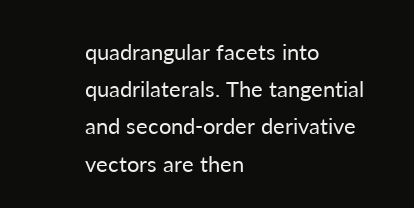quadrangular facets into quadrilaterals. The tangential and second-order derivative vectors are then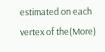estimated on each vertex of the(More)